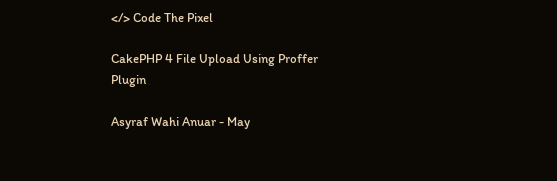</> Code The Pixel

CakePHP 4 File Upload Using Proffer Plugin

Asyraf Wahi Anuar - May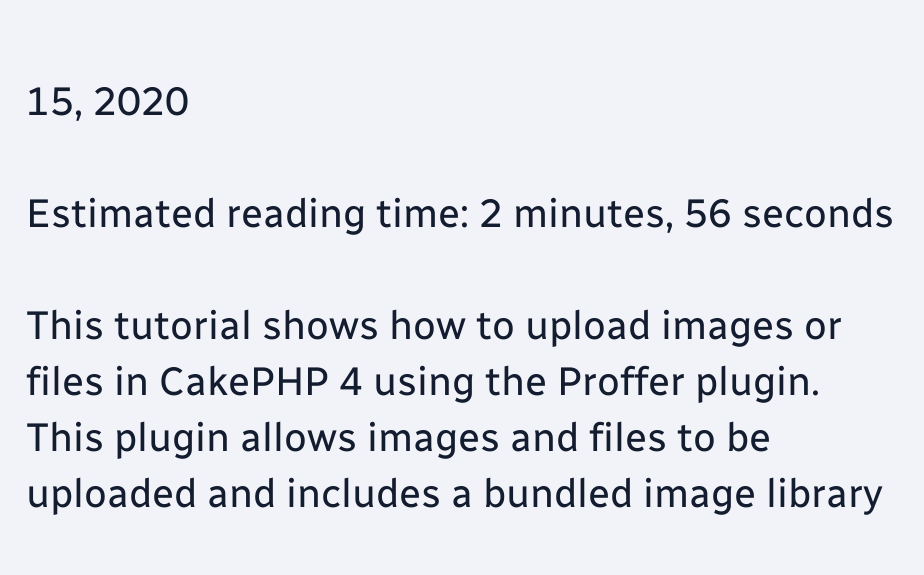15, 2020

Estimated reading time: 2 minutes, 56 seconds

This tutorial shows how to upload images or files in CakePHP 4 using the Proffer plugin. This plugin allows images and files to be uploaded and includes a bundled image library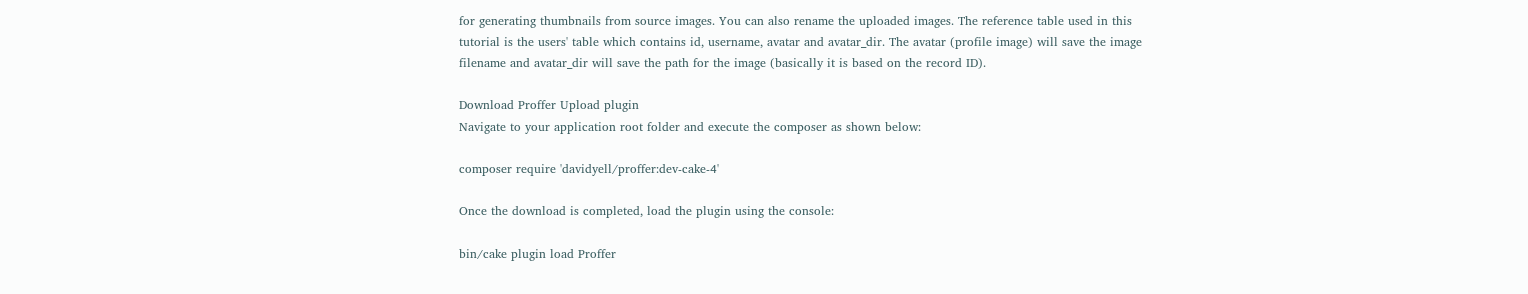for generating thumbnails from source images. You can also rename the uploaded images. The reference table used in this tutorial is the users' table which contains id, username, avatar and avatar_dir. The avatar (profile image) will save the image filename and avatar_dir will save the path for the image (basically it is based on the record ID).

Download Proffer Upload plugin
Navigate to your application root folder and execute the composer as shown below:

composer require 'davidyell/proffer:dev-cake-4'

Once the download is completed, load the plugin using the console:

bin/cake plugin load Proffer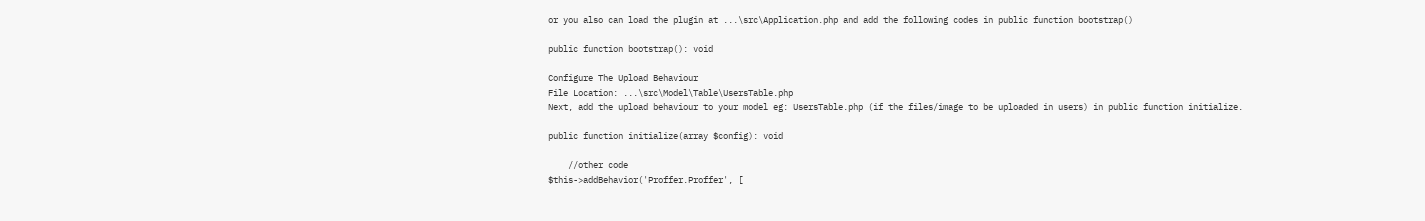or you also can load the plugin at ...\src\Application.php and add the following codes in public function bootstrap()

public function bootstrap(): void

Configure The Upload Behaviour
File Location: ...\src\Model\Table\UsersTable.php
Next, add the upload behaviour to your model eg: UsersTable.php (if the files/image to be uploaded in users) in public function initialize.

public function initialize(array $config): void

    //other code
$this->addBehavior('Proffer.Proffer', [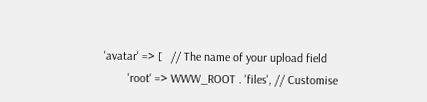'avatar' => [   // The name of your upload field
        'root' => WWW_ROOT . 'files', // Customise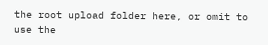the root upload folder here, or omit to use the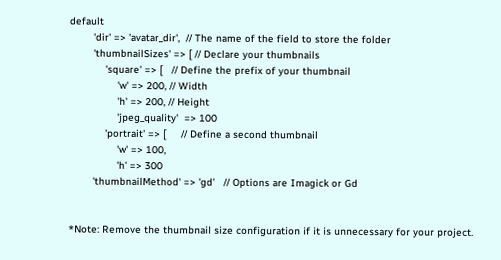default
        'dir' => 'avatar_dir',  // The name of the field to store the folder
        'thumbnailSizes' => [ // Declare your thumbnails
            'square' => [   // Define the prefix of your thumbnail
                'w' => 200, // Width
                'h' => 200, // Height
                'jpeg_quality'  => 100
            'portrait' => [     // Define a second thumbnail
                'w' => 100,
                'h' => 300
        'thumbnailMethod' => 'gd'   // Options are Imagick or Gd


*Note: Remove the thumbnail size configuration if it is unnecessary for your project.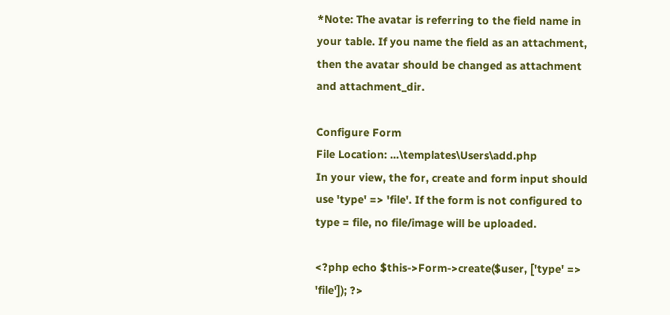*Note: The avatar is referring to the field name in your table. If you name the field as an attachment, then the avatar should be changed as attachment and attachment_dir.

Configure Form
File Location: ...\templates\Users\add.php
In your view, the for, create and form input should use 'type' => 'file'. If the form is not configured to type = file, no file/image will be uploaded.

<?php echo $this->Form->create($user, ['type' => 'file']); ?>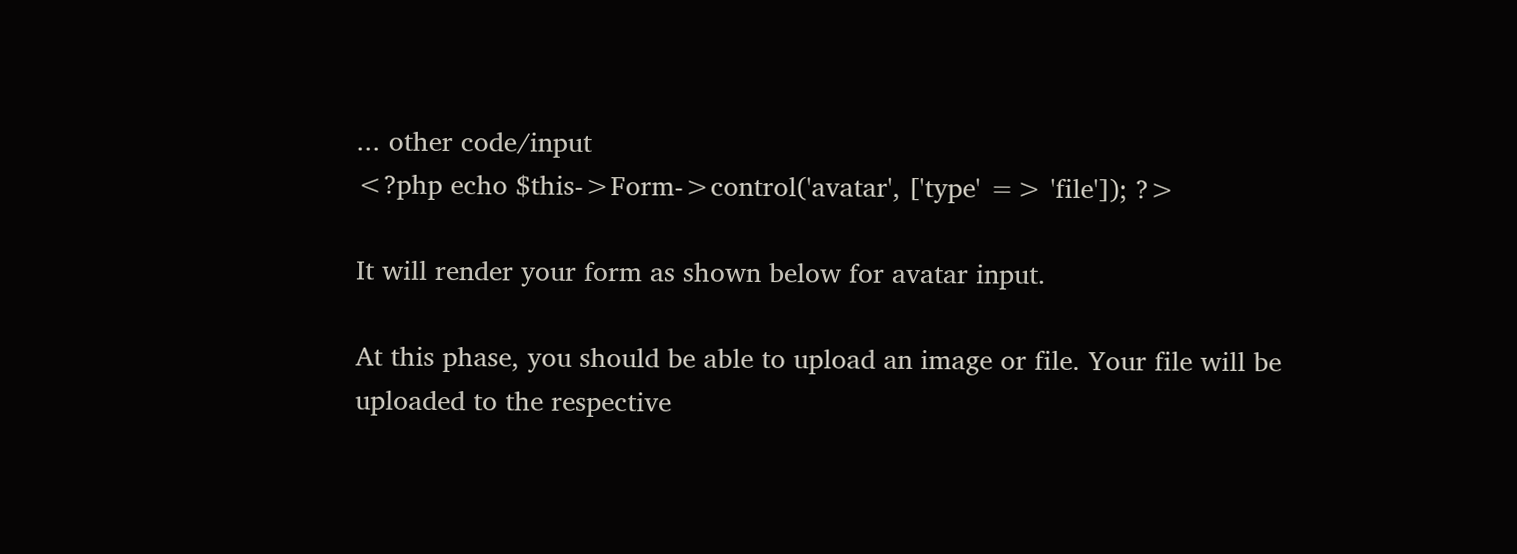... other code/input
<?php echo $this->Form->control('avatar', ['type' => 'file']); ?>

It will render your form as shown below for avatar input.

At this phase, you should be able to upload an image or file. Your file will be uploaded to the respective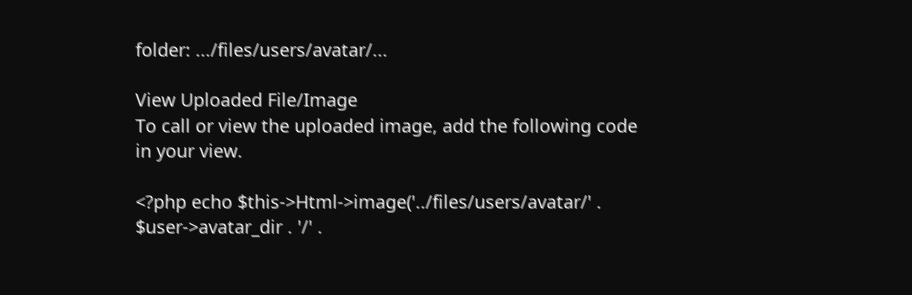folder: .../files/users/avatar/...

View Uploaded File/Image
To call or view the uploaded image, add the following code in your view.

<?php echo $this->Html->image('../files/users/avatar/' . $user->avatar_dir . '/' .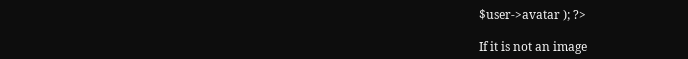$user->avatar ); ?>

If it is not an image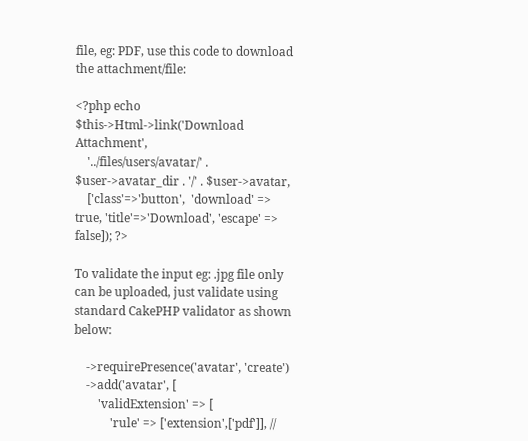file, eg: PDF, use this code to download the attachment/file:

<?php echo $this->Html->link('Download Attachment',
    '../files/users/avatar/' . $user->avatar_dir . '/' . $user->avatar,
    ['class'=>'button',  'download' => true, 'title'=>'Download', 'escape' => false]); ?>

To validate the input eg: .jpg file only can be uploaded, just validate using standard CakePHP validator as shown below:

    ->requirePresence('avatar', 'create')
    ->add('avatar', [
        'validExtension' => [
            'rule' => ['extension',['pdf']], //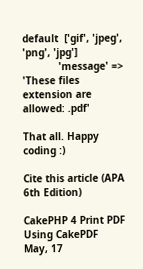default  ['gif', 'jpeg', 'png', 'jpg']
            'message' => 'These files extension are allowed: .pdf'

That all. Happy coding :)

Cite this article (APA 6th Edition)

CakePHP 4 Print PDF Using CakePDF
May, 17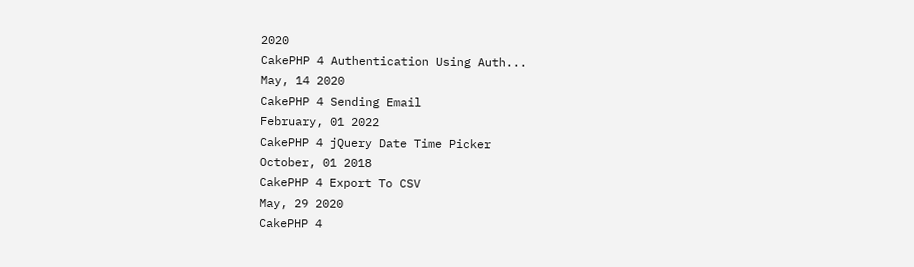2020
CakePHP 4 Authentication Using Auth...
May, 14 2020
CakePHP 4 Sending Email
February, 01 2022
CakePHP 4 jQuery Date Time Picker
October, 01 2018
CakePHP 4 Export To CSV
May, 29 2020
CakePHP 4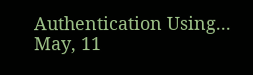Authentication Using...
May, 11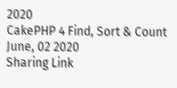2020
CakePHP 4 Find, Sort & Count
June, 02 2020
Sharing Link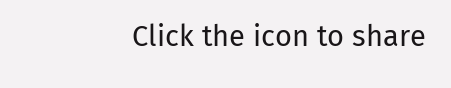Click the icon to share